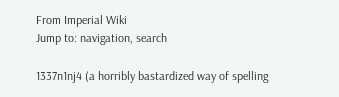From Imperial Wiki
Jump to: navigation, search

1337n1nj4 (a horribly bastardized way of spelling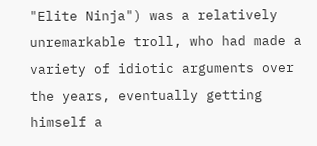"Elite Ninja") was a relatively unremarkable troll, who had made a variety of idiotic arguments over the years, eventually getting himself a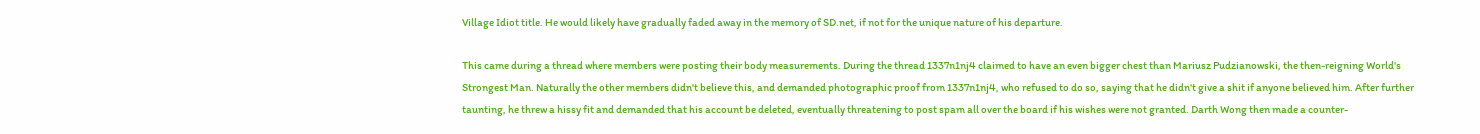Village Idiot title. He would likely have gradually faded away in the memory of SD.net, if not for the unique nature of his departure.

This came during a thread where members were posting their body measurements. During the thread 1337n1nj4 claimed to have an even bigger chest than Mariusz Pudzianowski, the then-reigning World's Strongest Man. Naturally the other members didn't believe this, and demanded photographic proof from 1337n1nj4, who refused to do so, saying that he didn't give a shit if anyone believed him. After further taunting, he threw a hissy fit and demanded that his account be deleted, eventually threatening to post spam all over the board if his wishes were not granted. Darth Wong then made a counter-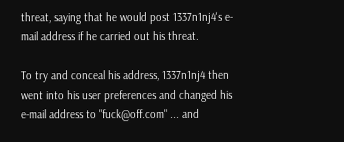threat, saying that he would post 1337n1nj4's e-mail address if he carried out his threat.

To try and conceal his address, 1337n1nj4 then went into his user preferences and changed his e-mail address to "fuck@off.com" ... and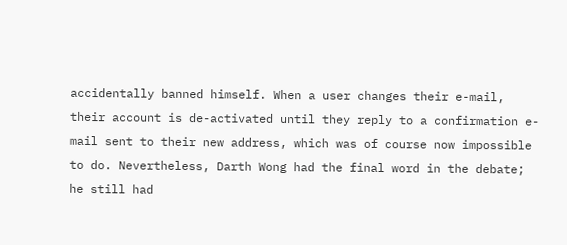accidentally banned himself. When a user changes their e-mail, their account is de-activated until they reply to a confirmation e-mail sent to their new address, which was of course now impossible to do. Nevertheless, Darth Wong had the final word in the debate; he still had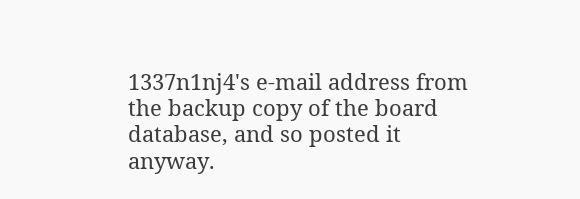1337n1nj4's e-mail address from the backup copy of the board database, and so posted it anyway.